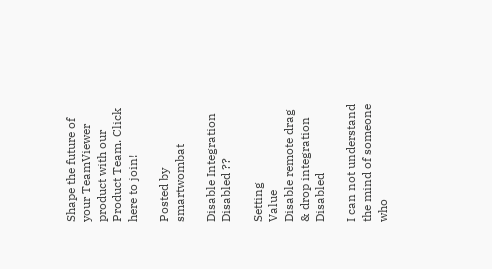Shape the future of your TeamViewer product with our Product Team. Click here to join!

Posted by smartwombat

Disable Integration Disabled ??

Setting                                                               Value
Disable remote drag & drop integration         Disabled

I can not understand the mind of someone who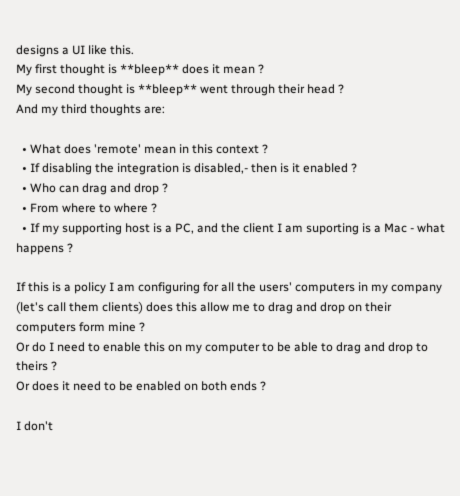designs a UI like this.
My first thought is **bleep** does it mean ?
My second thought is **bleep** went through their head ?
And my third thoughts are:

  • What does 'remote' mean in this context ?
  • If disabling the integration is disabled,- then is it enabled ?
  • Who can drag and drop ?
  • From where to where ?
  • If my supporting host is a PC, and the client I am suporting is a Mac - what happens ?

If this is a policy I am configuring for all the users' computers in my company (let's call them clients) does this allow me to drag and drop on their computers form mine ?
Or do I need to enable this on my computer to be able to drag and drop to theirs ?
Or does it need to be enabled on both ends ?

I don't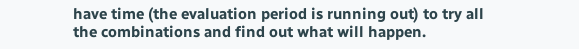have time (the evaluation period is running out) to try all the combinations and find out what will happen.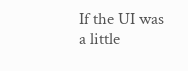If the UI was a little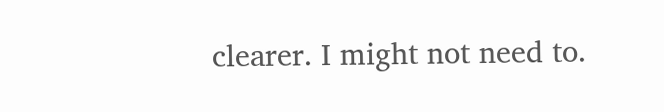clearer. I might not need to.